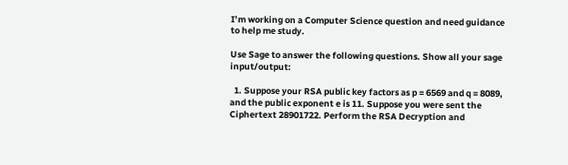I’m working on a Computer Science question and need guidance to help me study.

Use Sage to answer the following questions. Show all your sage input/output:

  1. Suppose your RSA public key factors as p = 6569 and q = 8089, and the public exponent e is 11. Suppose you were sent the Ciphertext 28901722. Perform the RSA Decryption and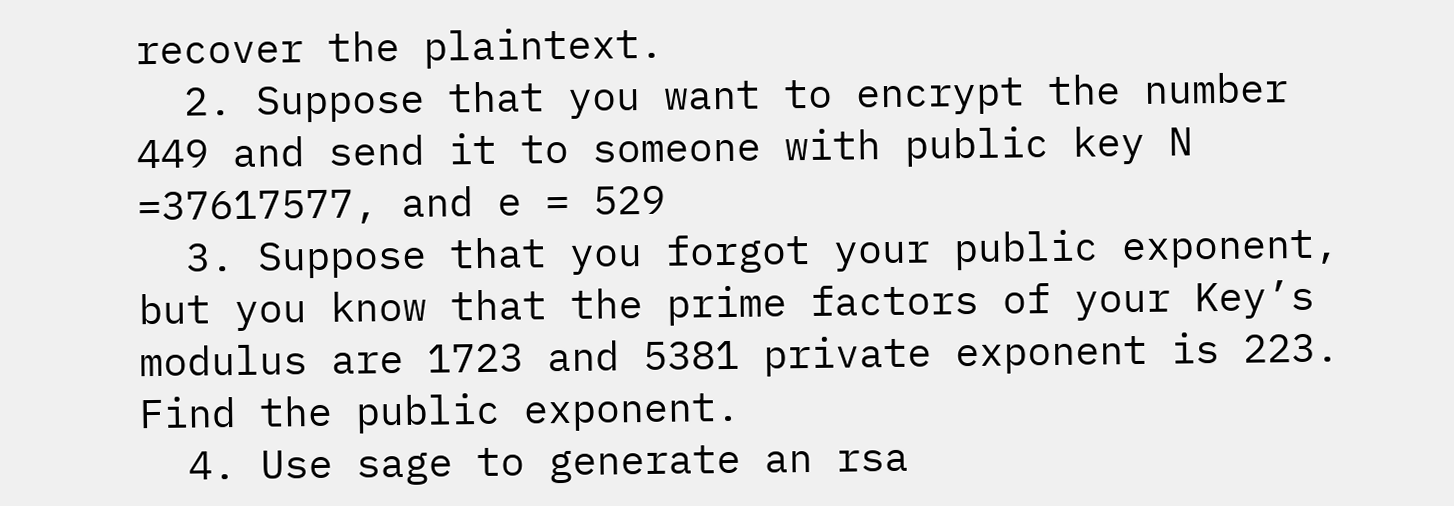recover the plaintext.
  2. Suppose that you want to encrypt the number 449 and send it to someone with public key N =37617577, and e = 529
  3. Suppose that you forgot your public exponent, but you know that the prime factors of your Key’s modulus are 1723 and 5381 private exponent is 223. Find the public exponent.
  4. Use sage to generate an rsa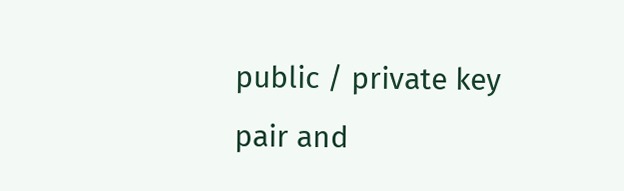public / private key pair and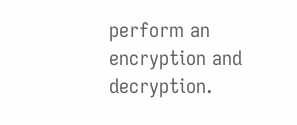perform an encryption and decryption.